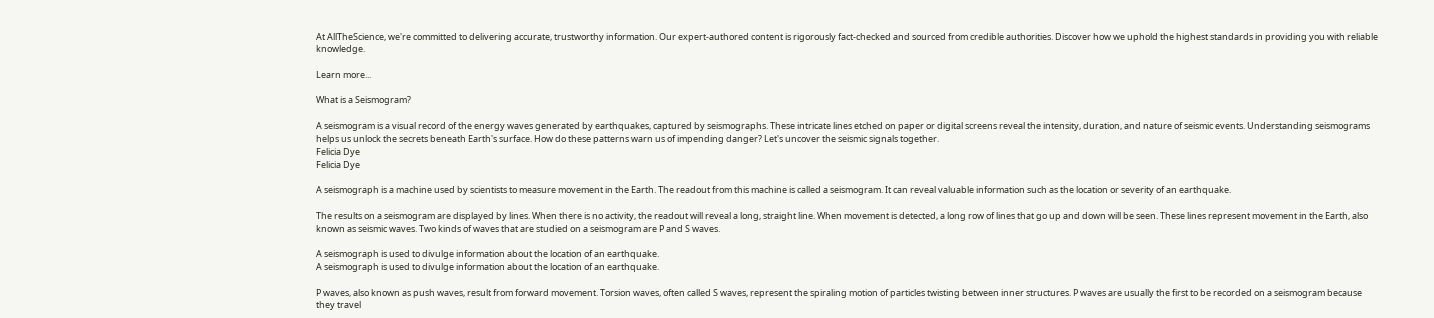At AllTheScience, we're committed to delivering accurate, trustworthy information. Our expert-authored content is rigorously fact-checked and sourced from credible authorities. Discover how we uphold the highest standards in providing you with reliable knowledge.

Learn more...

What is a Seismogram?

A seismogram is a visual record of the energy waves generated by earthquakes, captured by seismographs. These intricate lines etched on paper or digital screens reveal the intensity, duration, and nature of seismic events. Understanding seismograms helps us unlock the secrets beneath Earth's surface. How do these patterns warn us of impending danger? Let's uncover the seismic signals together.
Felicia Dye
Felicia Dye

A seismograph is a machine used by scientists to measure movement in the Earth. The readout from this machine is called a seismogram. It can reveal valuable information such as the location or severity of an earthquake.

The results on a seismogram are displayed by lines. When there is no activity, the readout will reveal a long, straight line. When movement is detected, a long row of lines that go up and down will be seen. These lines represent movement in the Earth, also known as seismic waves. Two kinds of waves that are studied on a seismogram are P and S waves.

A seismograph is used to divulge information about the location of an earthquake.
A seismograph is used to divulge information about the location of an earthquake.

P waves, also known as push waves, result from forward movement. Torsion waves, often called S waves, represent the spiraling motion of particles twisting between inner structures. P waves are usually the first to be recorded on a seismogram because they travel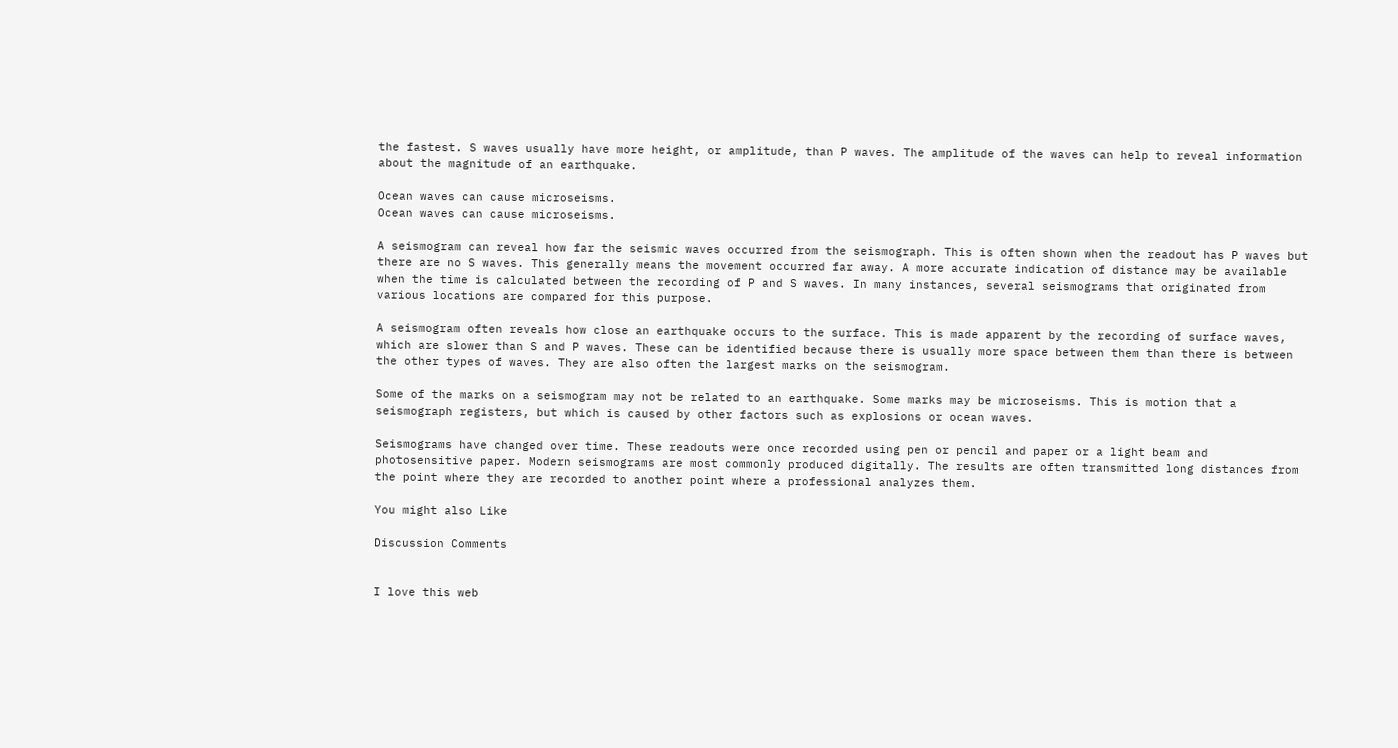the fastest. S waves usually have more height, or amplitude, than P waves. The amplitude of the waves can help to reveal information about the magnitude of an earthquake.

Ocean waves can cause microseisms.
Ocean waves can cause microseisms.

A seismogram can reveal how far the seismic waves occurred from the seismograph. This is often shown when the readout has P waves but there are no S waves. This generally means the movement occurred far away. A more accurate indication of distance may be available when the time is calculated between the recording of P and S waves. In many instances, several seismograms that originated from various locations are compared for this purpose.

A seismogram often reveals how close an earthquake occurs to the surface. This is made apparent by the recording of surface waves, which are slower than S and P waves. These can be identified because there is usually more space between them than there is between the other types of waves. They are also often the largest marks on the seismogram.

Some of the marks on a seismogram may not be related to an earthquake. Some marks may be microseisms. This is motion that a seismograph registers, but which is caused by other factors such as explosions or ocean waves.

Seismograms have changed over time. These readouts were once recorded using pen or pencil and paper or a light beam and photosensitive paper. Modern seismograms are most commonly produced digitally. The results are often transmitted long distances from the point where they are recorded to another point where a professional analyzes them.

You might also Like

Discussion Comments


I love this web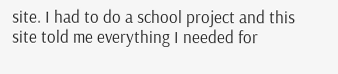site. I had to do a school project and this site told me everything I needed for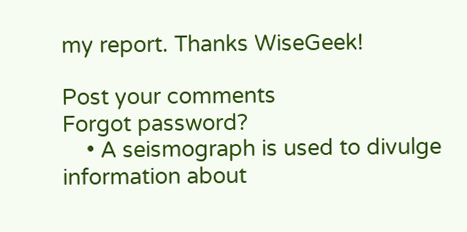my report. Thanks WiseGeek!

Post your comments
Forgot password?
    • A seismograph is used to divulge information about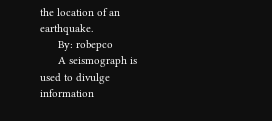the location of an earthquake.
      By: robepco
      A seismograph is used to divulge information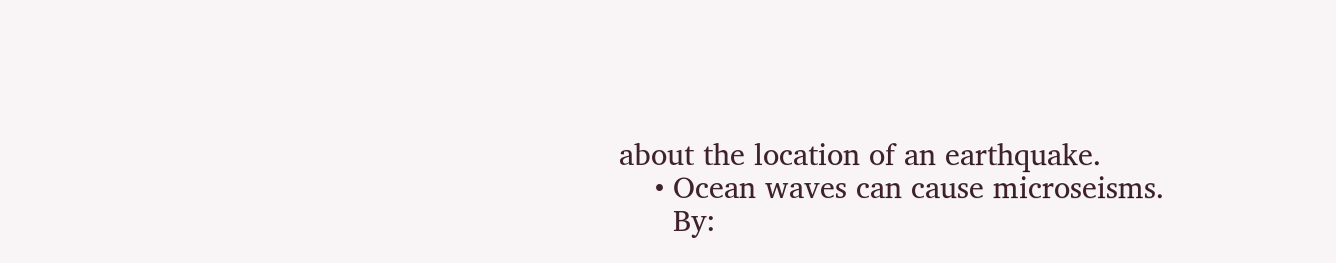about the location of an earthquake.
    • Ocean waves can cause microseisms.
      By: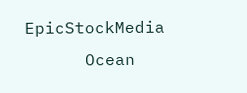EpicStockMedia
      Ocean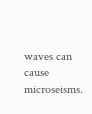waves can cause microseisms.